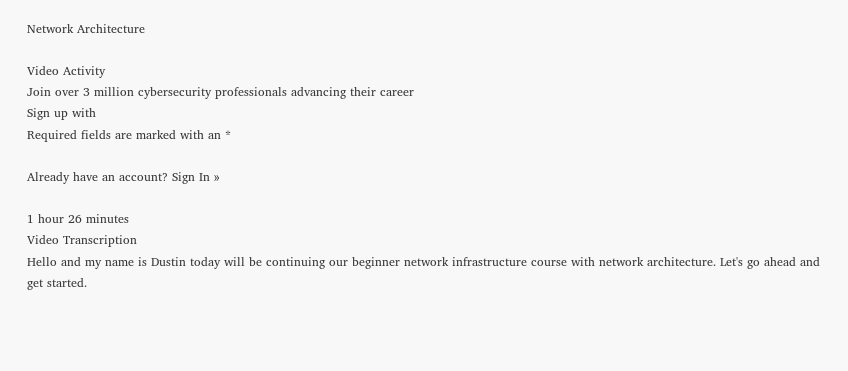Network Architecture

Video Activity
Join over 3 million cybersecurity professionals advancing their career
Sign up with
Required fields are marked with an *

Already have an account? Sign In »

1 hour 26 minutes
Video Transcription
Hello and my name is Dustin today will be continuing our beginner network infrastructure course with network architecture. Let's go ahead and get started.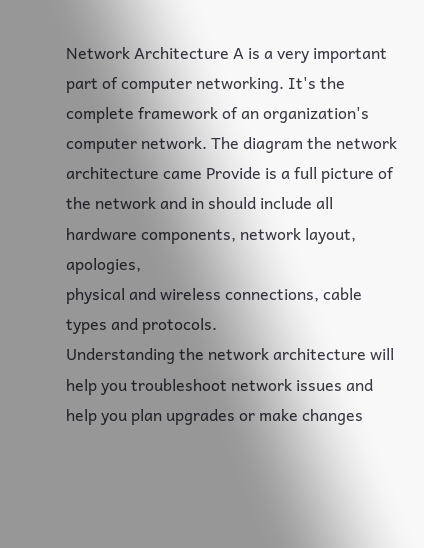Network Architecture A is a very important part of computer networking. It's the complete framework of an organization's computer network. The diagram the network architecture came Provide is a full picture of the network and in should include all hardware components, network layout, apologies,
physical and wireless connections, cable types and protocols.
Understanding the network architecture will help you troubleshoot network issues and help you plan upgrades or make changes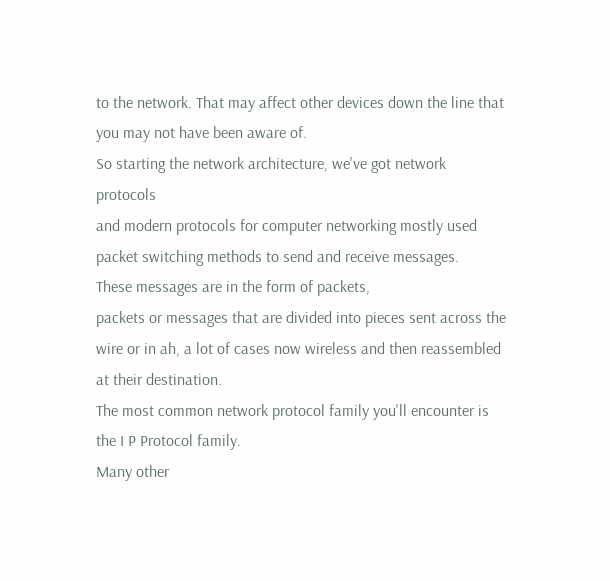to the network. That may affect other devices down the line that you may not have been aware of.
So starting the network architecture, we've got network protocols
and modern protocols for computer networking mostly used packet switching methods to send and receive messages.
These messages are in the form of packets,
packets or messages that are divided into pieces sent across the wire or in ah, a lot of cases now wireless and then reassembled at their destination.
The most common network protocol family you'll encounter is the I P Protocol family.
Many other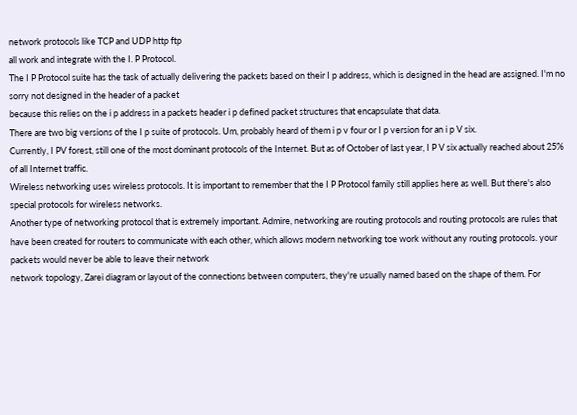network protocols like TCP and UDP http ftp
all work and integrate with the I. P Protocol.
The I P Protocol suite has the task of actually delivering the packets based on their I p address, which is designed in the head are assigned. I'm no sorry not designed in the header of a packet
because this relies on the i p address in a packets header i p defined packet structures that encapsulate that data.
There are two big versions of the I p suite of protocols. Um, probably heard of them i p v four or I p version for an i p V six.
Currently, I PV forest, still one of the most dominant protocols of the Internet. But as of October of last year, I P V six actually reached about 25% of all Internet traffic.
Wireless networking uses wireless protocols. It is important to remember that the I P Protocol family still applies here as well. But there's also special protocols for wireless networks.
Another type of networking protocol that is extremely important. Admire, networking are routing protocols and routing protocols are rules that have been created for routers to communicate with each other, which allows modern networking toe work without any routing protocols. your packets would never be able to leave their network
network topology, Zarei diagram or layout of the connections between computers, they're usually named based on the shape of them. For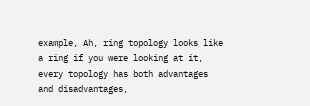example, Ah, ring topology looks like a ring if you were looking at it,
every topology has both advantages and disadvantages,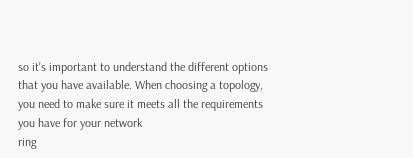so it's important to understand the different options that you have available. When choosing a topology, you need to make sure it meets all the requirements you have for your network
ring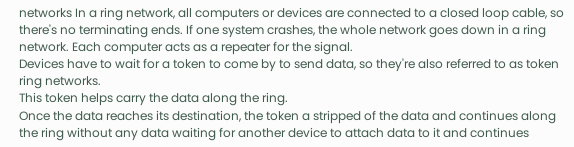networks In a ring network, all computers or devices are connected to a closed loop cable, so there's no terminating ends. If one system crashes, the whole network goes down in a ring network. Each computer acts as a repeater for the signal.
Devices have to wait for a token to come by to send data, so they're also referred to as token ring networks.
This token helps carry the data along the ring.
Once the data reaches its destination, the token a stripped of the data and continues along the ring without any data waiting for another device to attach data to it and continues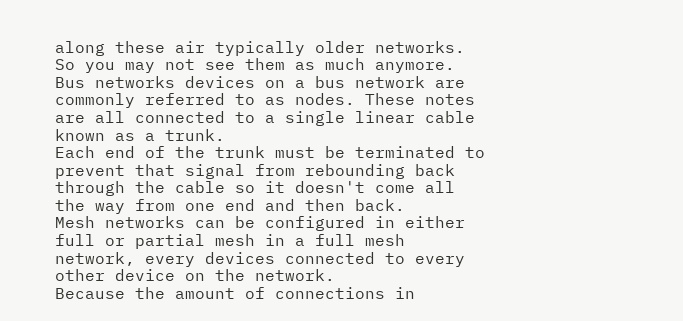along these air typically older networks. So you may not see them as much anymore.
Bus networks devices on a bus network are commonly referred to as nodes. These notes are all connected to a single linear cable known as a trunk.
Each end of the trunk must be terminated to prevent that signal from rebounding back through the cable so it doesn't come all the way from one end and then back.
Mesh networks can be configured in either full or partial mesh in a full mesh network, every devices connected to every other device on the network.
Because the amount of connections in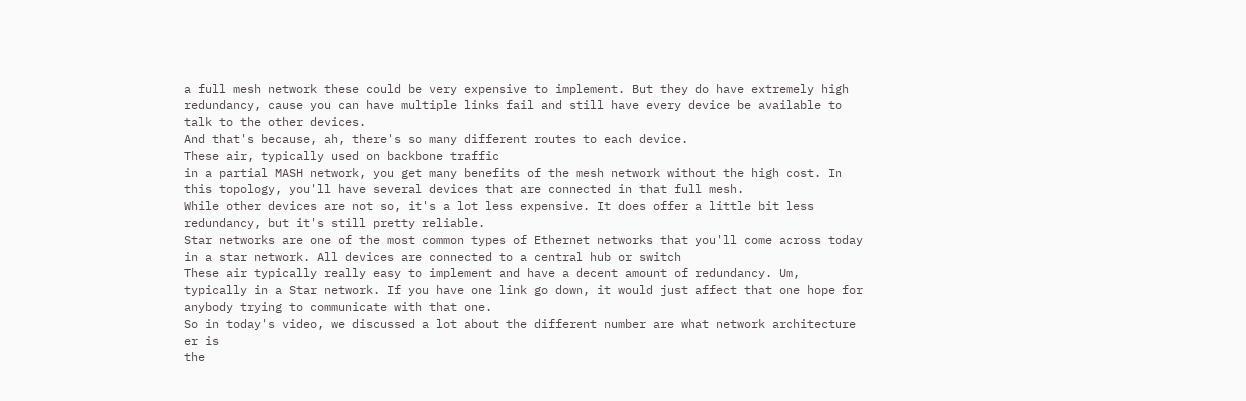a full mesh network these could be very expensive to implement. But they do have extremely high redundancy, cause you can have multiple links fail and still have every device be available to talk to the other devices.
And that's because, ah, there's so many different routes to each device.
These air, typically used on backbone traffic
in a partial MASH network, you get many benefits of the mesh network without the high cost. In this topology, you'll have several devices that are connected in that full mesh.
While other devices are not so, it's a lot less expensive. It does offer a little bit less redundancy, but it's still pretty reliable.
Star networks are one of the most common types of Ethernet networks that you'll come across today in a star network. All devices are connected to a central hub or switch
These air typically really easy to implement and have a decent amount of redundancy. Um, typically in a Star network. If you have one link go down, it would just affect that one hope for anybody trying to communicate with that one.
So in today's video, we discussed a lot about the different number are what network architecture er is
the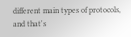different main types of protocols, and that's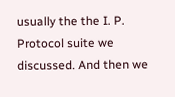usually the the I. P. Protocol suite we discussed. And then we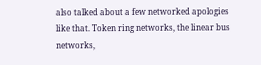also talked about a few networked apologies like that. Token ring networks, the linear bus networks,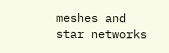meshes and star networks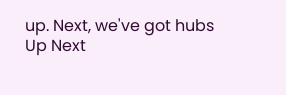up. Next, we've got hubs
Up Next